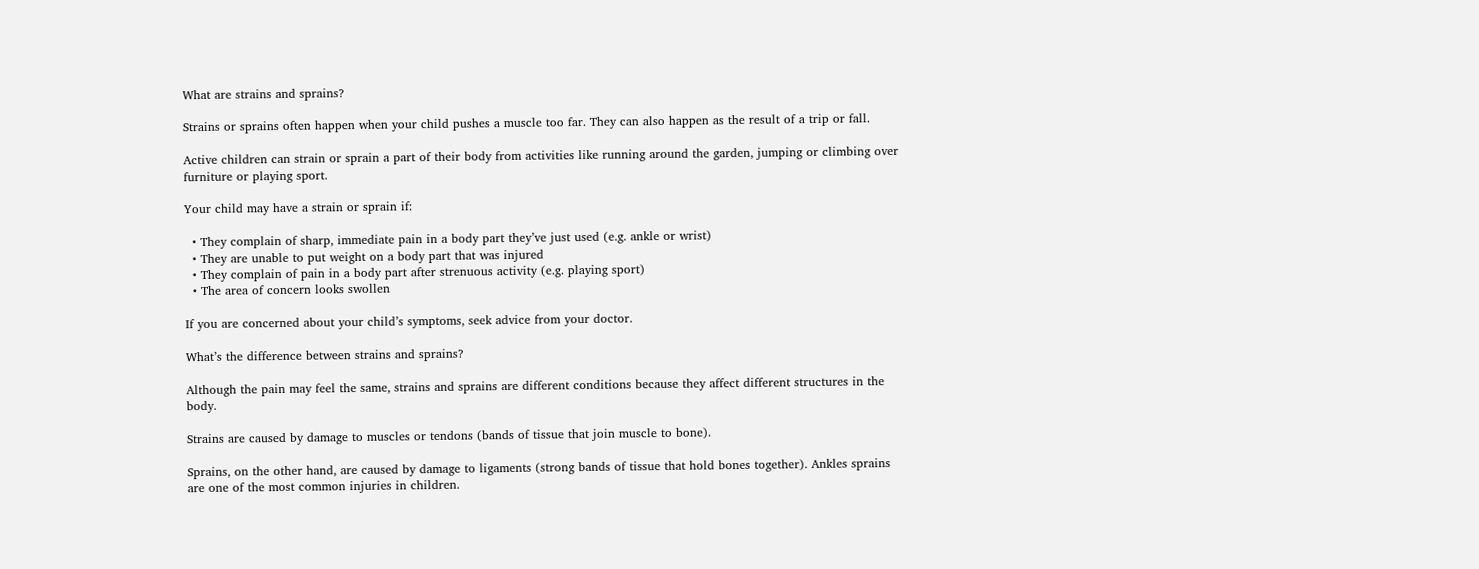What are strains and sprains?

Strains or sprains often happen when your child pushes a muscle too far. They can also happen as the result of a trip or fall.

Active children can strain or sprain a part of their body from activities like running around the garden, jumping or climbing over furniture or playing sport.

Your child may have a strain or sprain if:

  • They complain of sharp, immediate pain in a body part they’ve just used (e.g. ankle or wrist)
  • They are unable to put weight on a body part that was injured
  • They complain of pain in a body part after strenuous activity (e.g. playing sport)
  • The area of concern looks swollen

If you are concerned about your child’s symptoms, seek advice from your doctor.

What’s the difference between strains and sprains?

Although the pain may feel the same, strains and sprains are different conditions because they affect different structures in the body.

Strains are caused by damage to muscles or tendons (bands of tissue that join muscle to bone).

Sprains, on the other hand, are caused by damage to ligaments (strong bands of tissue that hold bones together). Ankles sprains are one of the most common injuries in children.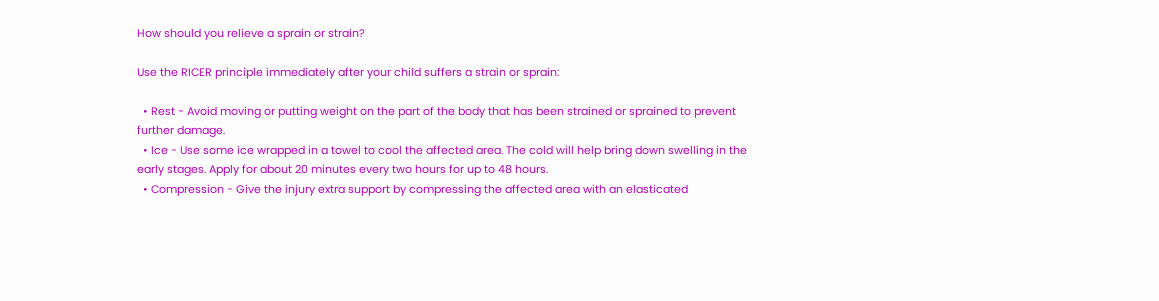How should you relieve a sprain or strain?

Use the RICER principle immediately after your child suffers a strain or sprain:

  • Rest - Avoid moving or putting weight on the part of the body that has been strained or sprained to prevent further damage.
  • Ice - Use some ice wrapped in a towel to cool the affected area. The cold will help bring down swelling in the early stages. Apply for about 20 minutes every two hours for up to 48 hours.
  • Compression - Give the injury extra support by compressing the affected area with an elasticated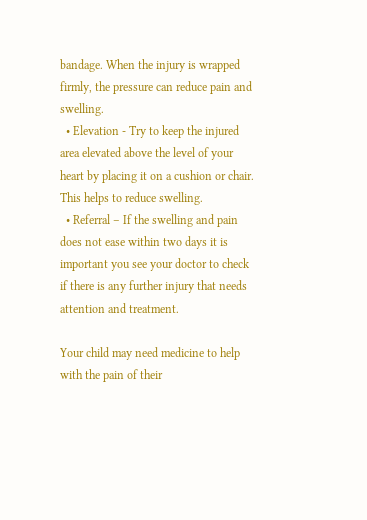bandage. When the injury is wrapped firmly, the pressure can reduce pain and swelling.
  • Elevation - Try to keep the injured area elevated above the level of your heart by placing it on a cushion or chair. This helps to reduce swelling.
  • Referral – If the swelling and pain does not ease within two days it is important you see your doctor to check if there is any further injury that needs attention and treatment.

Your child may need medicine to help with the pain of their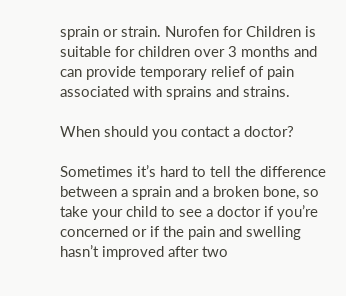sprain or strain. Nurofen for Children is suitable for children over 3 months and can provide temporary relief of pain associated with sprains and strains.

When should you contact a doctor?

Sometimes it’s hard to tell the difference between a sprain and a broken bone, so take your child to see a doctor if you’re concerned or if the pain and swelling hasn’t improved after two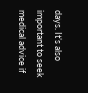days. It’s also important to seek medical advice if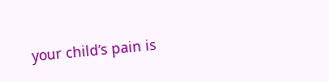your child’s pain is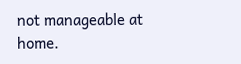not manageable at home.